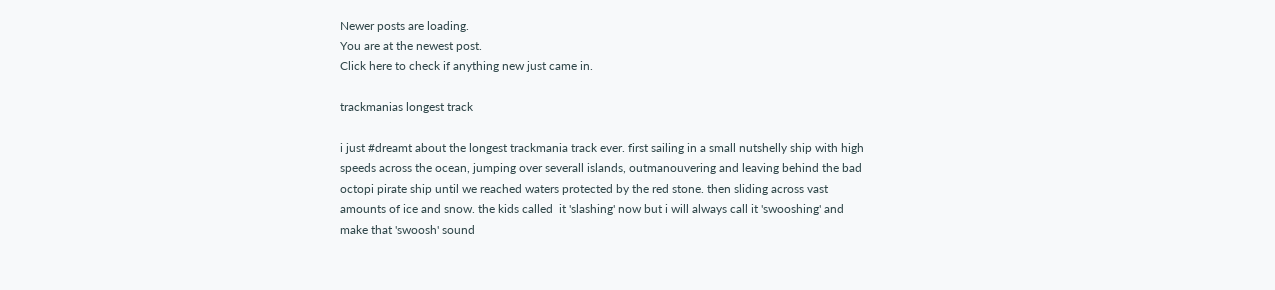Newer posts are loading.
You are at the newest post.
Click here to check if anything new just came in.

trackmanias longest track

i just #dreamt about the longest trackmania track ever. first sailing in a small nutshelly ship with high speeds across the ocean, jumping over severall islands, outmanouvering and leaving behind the bad octopi pirate ship until we reached waters protected by the red stone. then sliding across vast amounts of ice and snow. the kids called  it 'slashing' now but i will always call it 'swooshing' and make that 'swoosh' sound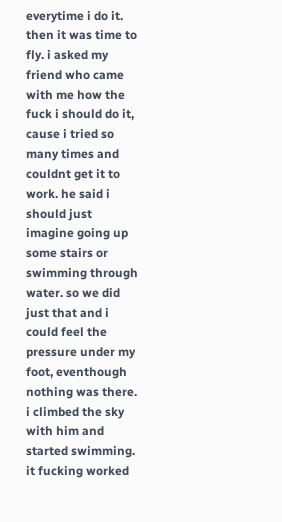everytime i do it. then it was time to fly. i asked my friend who came with me how the fuck i should do it, cause i tried so many times and couldnt get it to work. he said i should just imagine going up some stairs or swimming through water. so we did just that and i could feel the pressure under my foot, eventhough nothing was there. i climbed the sky with him and started swimming. it fucking worked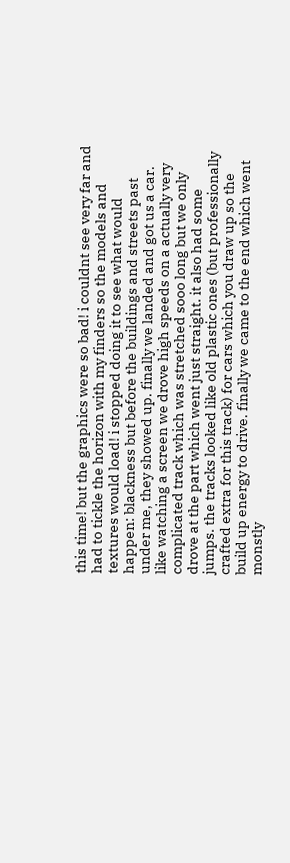this time! but the graphics were so bad! i couldnt see very far and had to tickle the horizon with my finders so the models and textures would load! i stopped doing it to see what would happen: blackness but before the buildings and streets past under me, they showed up. finally we landed and got us a car. like watching a screen we drove high speeds on a actually very complicated track which was stretched sooo long but we only drove at the part which went just straight. it also had some jumps. the tracks looked like old plastic ones (but professionally crafted extra for this track) for cars which you draw up so the build up energy to drive. finally we came to the end which went monstly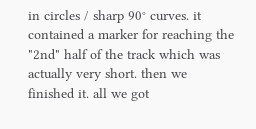in circles / sharp 90° curves. it contained a marker for reaching the "2nd" half of the track which was actually very short. then we finished it. all we got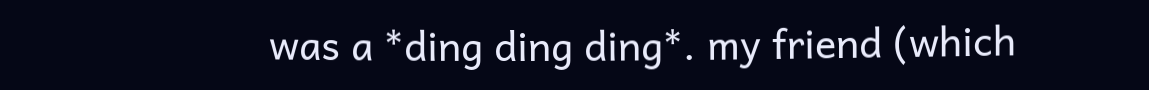was a *ding ding ding*. my friend (which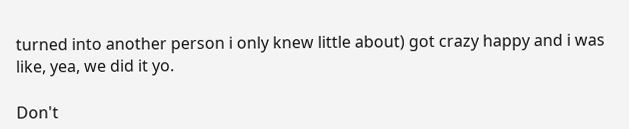turned into another person i only knew little about) got crazy happy and i was like, yea, we did it yo.

Don't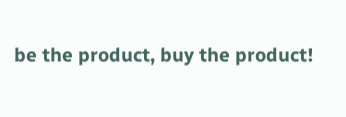be the product, buy the product!